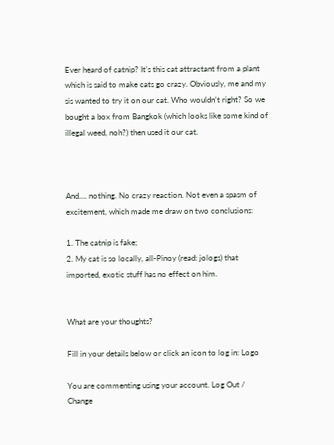Ever heard of catnip? It’s this cat attractant from a plant which is said to make cats go crazy. Obviously, me and my sis wanted to try it on our cat. Who wouldn’t right? So we bought a box from Bangkok (which looks like some kind of illegal weed, noh?) then used it our cat.



And…. nothing. No crazy reaction. Not even a spasm of excitement, which made me draw on two conclusions:

1. The catnip is fake;
2. My cat is so locally, all-Pinoy (read: jologs) that imported, exotic stuff has no effect on him.


What are your thoughts?

Fill in your details below or click an icon to log in: Logo

You are commenting using your account. Log Out /  Change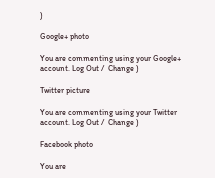)

Google+ photo

You are commenting using your Google+ account. Log Out /  Change )

Twitter picture

You are commenting using your Twitter account. Log Out /  Change )

Facebook photo

You are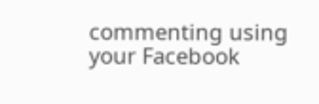commenting using your Facebook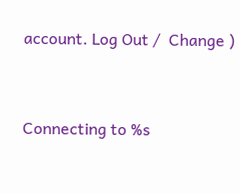account. Log Out /  Change )


Connecting to %s